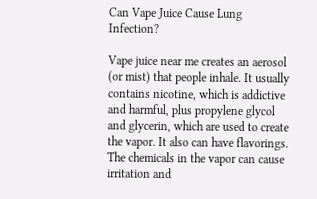Can Vape Juice Cause Lung Infection?

Vape juice near me creates an aerosol (or mist) that people inhale. It usually contains nicotine, which is addictive and harmful, plus propylene glycol and glycerin, which are used to create the vapor. It also can have flavorings. The chemicals in the vapor can cause irritation and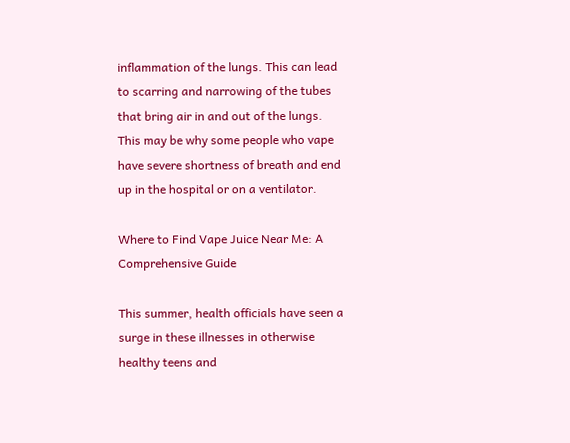inflammation of the lungs. This can lead to scarring and narrowing of the tubes that bring air in and out of the lungs. This may be why some people who vape have severe shortness of breath and end up in the hospital or on a ventilator.

Where to Find Vape Juice Near Me: A Comprehensive Guide

This summer, health officials have seen a surge in these illnesses in otherwise healthy teens and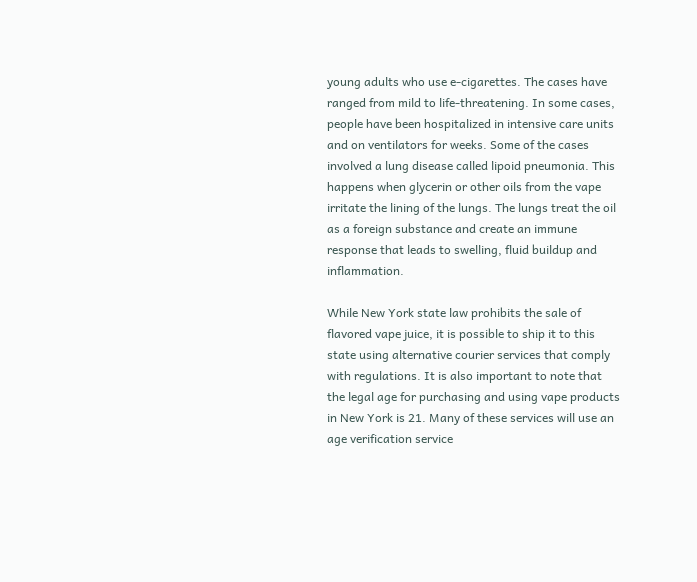young adults who use e-cigarettes. The cases have ranged from mild to life-threatening. In some cases, people have been hospitalized in intensive care units and on ventilators for weeks. Some of the cases involved a lung disease called lipoid pneumonia. This happens when glycerin or other oils from the vape irritate the lining of the lungs. The lungs treat the oil as a foreign substance and create an immune response that leads to swelling, fluid buildup and inflammation.

While New York state law prohibits the sale of flavored vape juice, it is possible to ship it to this state using alternative courier services that comply with regulations. It is also important to note that the legal age for purchasing and using vape products in New York is 21. Many of these services will use an age verification service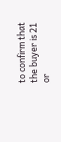to confirm that the buyer is 21 or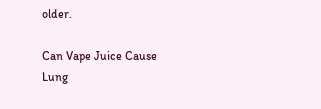older.

Can Vape Juice Cause Lung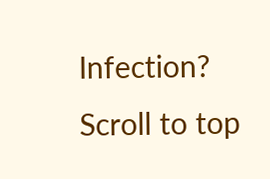Infection?
Scroll to top